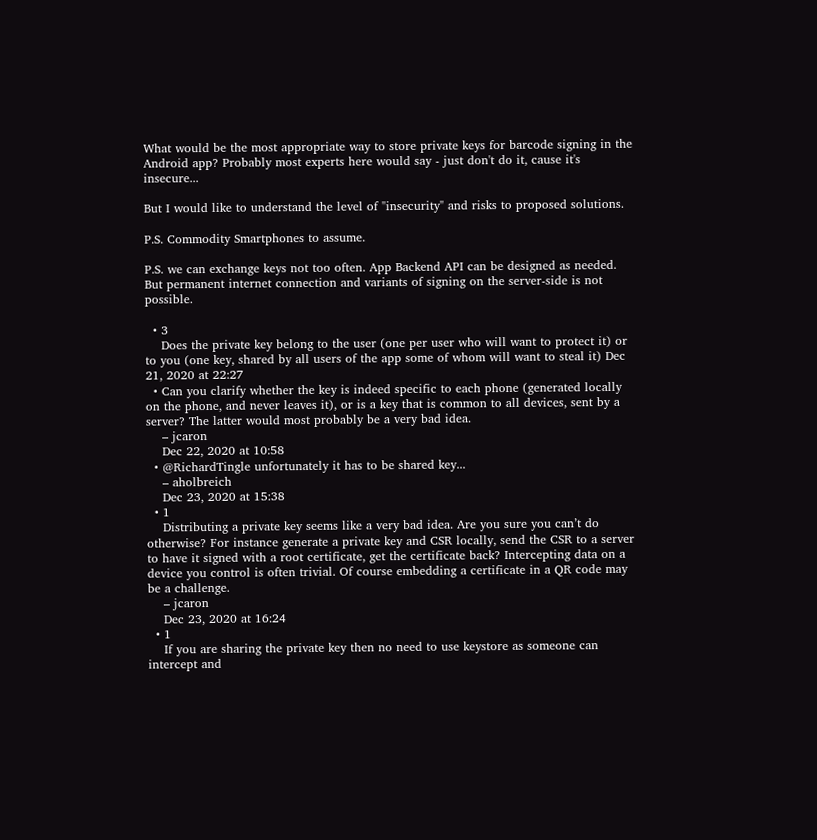What would be the most appropriate way to store private keys for barcode signing in the Android app? Probably most experts here would say - just don't do it, cause it's insecure...

But I would like to understand the level of "insecurity" and risks to proposed solutions.

P.S. Commodity Smartphones to assume.

P.S. we can exchange keys not too often. App Backend API can be designed as needed. But permanent internet connection and variants of signing on the server-side is not possible.

  • 3
    Does the private key belong to the user (one per user who will want to protect it) or to you (one key, shared by all users of the app some of whom will want to steal it) Dec 21, 2020 at 22:27
  • Can you clarify whether the key is indeed specific to each phone (generated locally on the phone, and never leaves it), or is a key that is common to all devices, sent by a server? The latter would most probably be a very bad idea.
    – jcaron
    Dec 22, 2020 at 10:58
  • @RichardTingle unfortunately it has to be shared key...
    – aholbreich
    Dec 23, 2020 at 15:38
  • 1
    Distributing a private key seems like a very bad idea. Are you sure you can’t do otherwise? For instance generate a private key and CSR locally, send the CSR to a server to have it signed with a root certificate, get the certificate back? Intercepting data on a device you control is often trivial. Of course embedding a certificate in a QR code may be a challenge.
    – jcaron
    Dec 23, 2020 at 16:24
  • 1
    If you are sharing the private key then no need to use keystore as someone can intercept and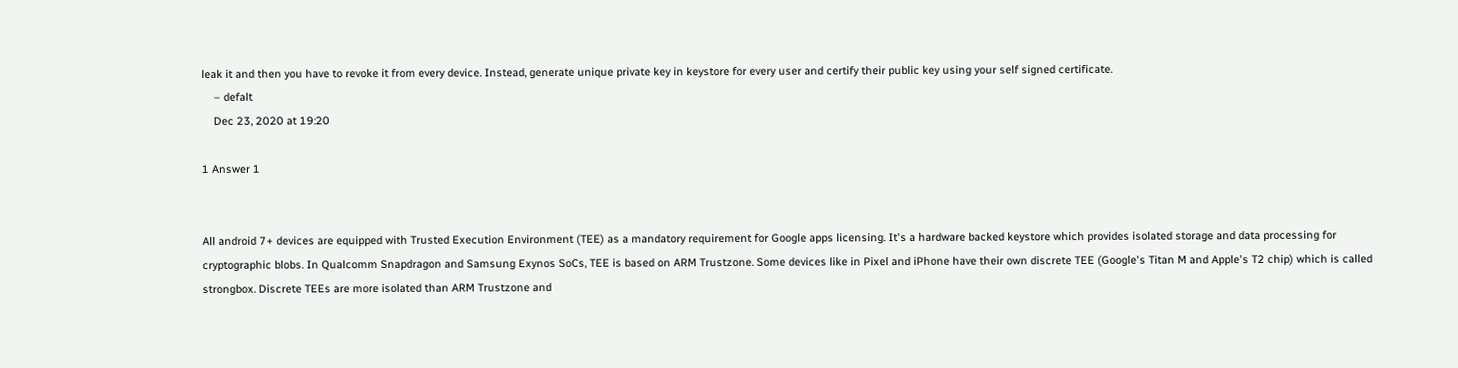leak it and then you have to revoke it from every device. Instead, generate unique private key in keystore for every user and certify their public key using your self signed certificate.
    – defalt
    Dec 23, 2020 at 19:20

1 Answer 1


All android 7+ devices are equipped with Trusted Execution Environment (TEE) as a mandatory requirement for Google apps licensing. It's a hardware backed keystore which provides isolated storage and data processing for cryptographic blobs. In Qualcomm Snapdragon and Samsung Exynos SoCs, TEE is based on ARM Trustzone. Some devices like in Pixel and iPhone have their own discrete TEE (Google's Titan M and Apple's T2 chip) which is called strongbox. Discrete TEEs are more isolated than ARM Trustzone and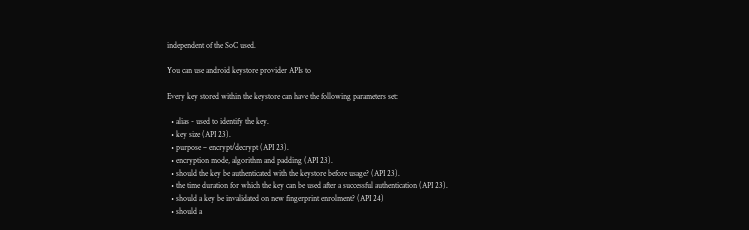independent of the SoC used.

You can use android keystore provider APIs to

Every key stored within the keystore can have the following parameters set:

  • alias - used to identify the key.
  • key size (API 23).
  • purpose – encrypt/decrypt (API 23).
  • encryption mode, algorithm and padding (API 23).
  • should the key be authenticated with the keystore before usage? (API 23).
  • the time duration for which the key can be used after a successful authentication (API 23).
  • should a key be invalidated on new fingerprint enrolment? (API 24)
  • should a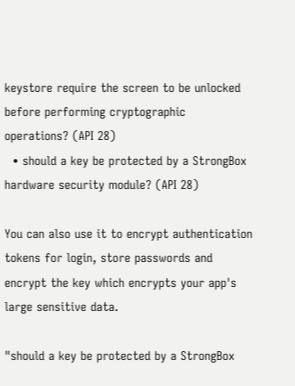keystore require the screen to be unlocked before performing cryptographic operations? (API 28)
  • should a key be protected by a StrongBox hardware security module? (API 28)

You can also use it to encrypt authentication tokens for login, store passwords and encrypt the key which encrypts your app's large sensitive data.

"should a key be protected by a StrongBox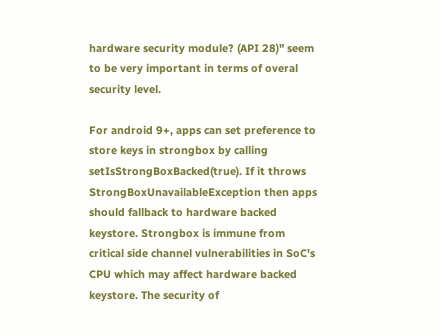hardware security module? (API 28)" seem to be very important in terms of overal security level.

For android 9+, apps can set preference to store keys in strongbox by calling setIsStrongBoxBacked(true). If it throws StrongBoxUnavailableException then apps should fallback to hardware backed keystore. Strongbox is immune from critical side channel vulnerabilities in SoC's CPU which may affect hardware backed keystore. The security of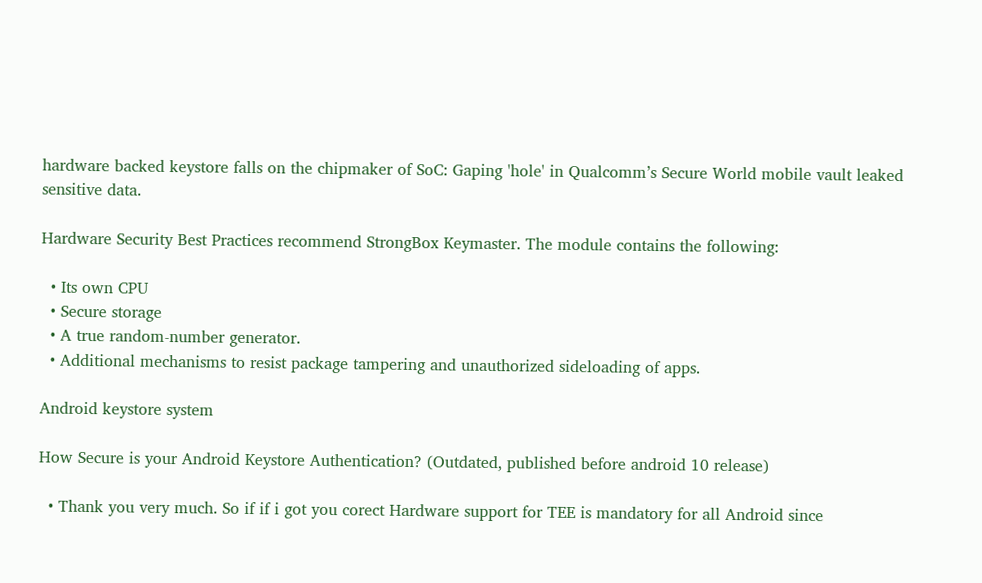hardware backed keystore falls on the chipmaker of SoC: Gaping 'hole' in Qualcomm’s Secure World mobile vault leaked sensitive data.

Hardware Security Best Practices recommend StrongBox Keymaster. The module contains the following:

  • Its own CPU
  • Secure storage
  • A true random-number generator.
  • Additional mechanisms to resist package tampering and unauthorized sideloading of apps.

Android keystore system

How Secure is your Android Keystore Authentication? (Outdated, published before android 10 release)

  • Thank you very much. So if if i got you corect Hardware support for TEE is mandatory for all Android since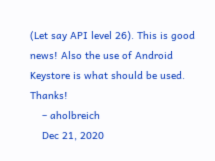(Let say API level 26). This is good news! Also the use of Android Keystore is what should be used. Thanks!
    – aholbreich
    Dec 21, 2020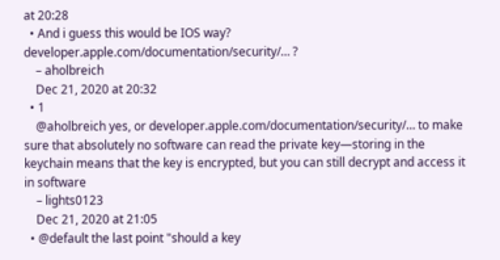at 20:28
  • And i guess this would be IOS way? developer.apple.com/documentation/security/… ?
    – aholbreich
    Dec 21, 2020 at 20:32
  • 1
    @aholbreich yes, or developer.apple.com/documentation/security/… to make sure that absolutely no software can read the private key—storing in the keychain means that the key is encrypted, but you can still decrypt and access it in software
    – lights0123
    Dec 21, 2020 at 21:05
  • @default the last point "should a key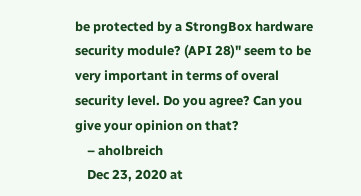be protected by a StrongBox hardware security module? (API 28)" seem to be very important in terms of overal security level. Do you agree? Can you give your opinion on that?
    – aholbreich
    Dec 23, 2020 at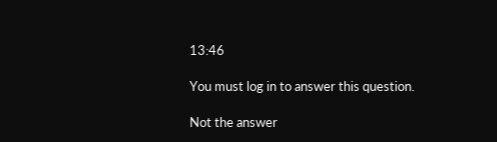13:46

You must log in to answer this question.

Not the answer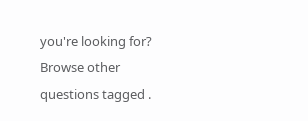you're looking for? Browse other questions tagged .